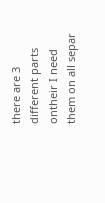there are 3 different parts ontheir I need them on all separ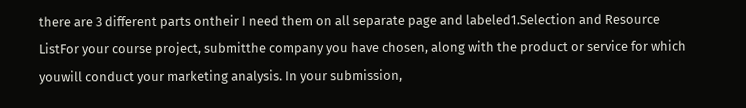there are 3 different parts ontheir I need them on all separate page and labeled1.Selection and Resource ListFor your course project, submitthe company you have chosen, along with the product or service for which youwill conduct your marketing analysis. In your submission,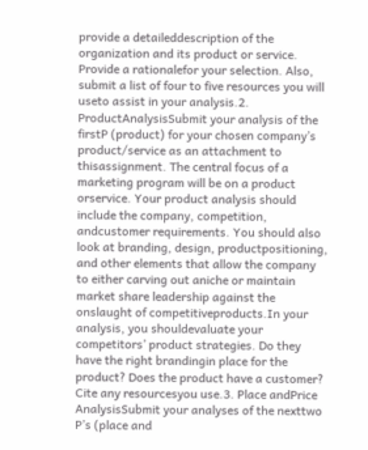provide a detaileddescription of the organization and its product or service. Provide a rationalefor your selection. Also, submit a list of four to five resources you will useto assist in your analysis.2. ProductAnalysisSubmit your analysis of the firstP (product) for your chosen company’s product/service as an attachment to thisassignment. The central focus of a marketing program will be on a product orservice. Your product analysis should include the company, competition, andcustomer requirements. You should also look at branding, design, productpositioning, and other elements that allow the company to either carving out aniche or maintain market share leadership against the onslaught of competitiveproducts.In your analysis, you shouldevaluate your competitors’ product strategies. Do they have the right brandingin place for the product? Does the product have a customer? Cite any resourcesyou use.3. Place andPrice AnalysisSubmit your analyses of the nexttwo P’s (place and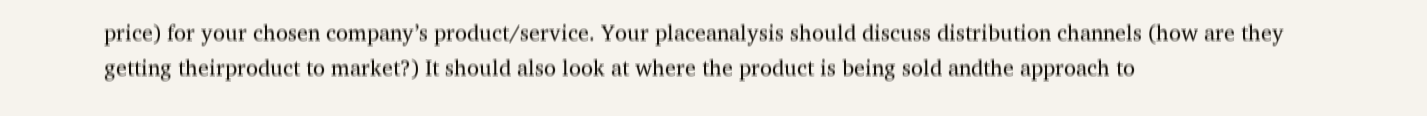price) for your chosen company’s product/service. Your placeanalysis should discuss distribution channels (how are they getting theirproduct to market?) It should also look at where the product is being sold andthe approach to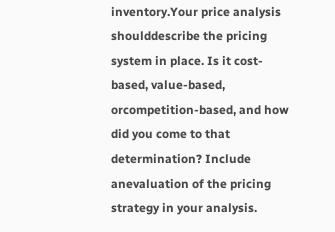inventory.Your price analysis shoulddescribe the pricing system in place. Is it cost-based, value-based, orcompetition-based, and how did you come to that determination? Include anevaluation of the pricing strategy in your analysis.